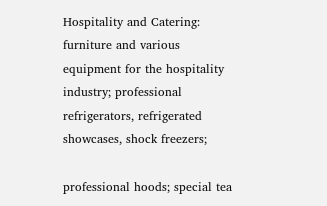Hospitality and Catering:
furniture and various equipment for the hospitality industry; professional refrigerators, refrigerated showcases, shock freezers;

professional hoods; special tea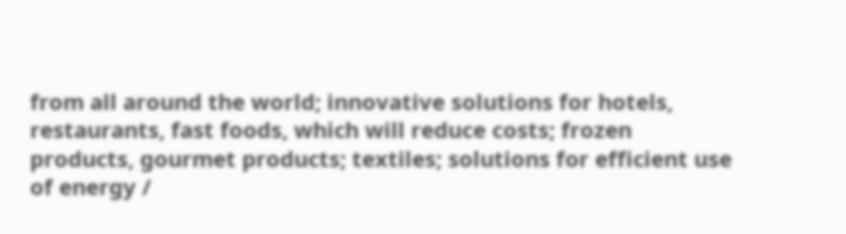from all around the world; innovative solutions for hotels, restaurants, fast foods, which will reduce costs; frozen products, gourmet products; textiles; solutions for efficient use of energy /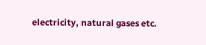electricity, natural gases etc.